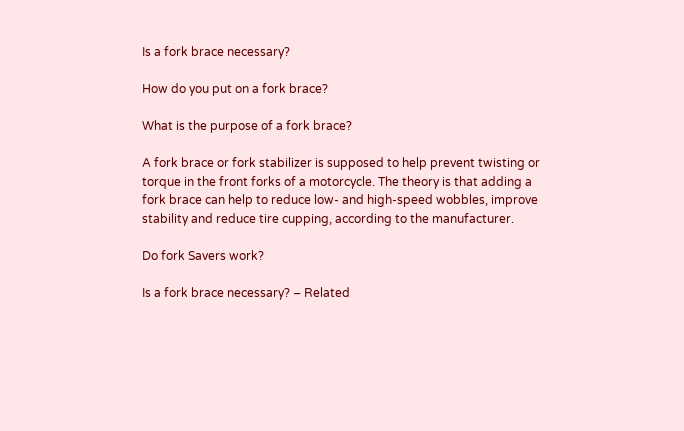Is a fork brace necessary?

How do you put on a fork brace?

What is the purpose of a fork brace?

A fork brace or fork stabilizer is supposed to help prevent twisting or torque in the front forks of a motorcycle. The theory is that adding a fork brace can help to reduce low- and high-speed wobbles, improve stability and reduce tire cupping, according to the manufacturer.

Do fork Savers work?

Is a fork brace necessary? – Related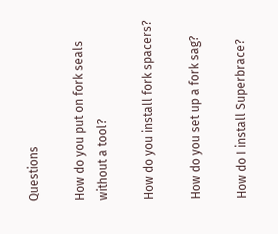Questions

How do you put on fork seals without a tool?

How do you install fork spacers?

How do you set up a fork sag?

How do I install Superbrace?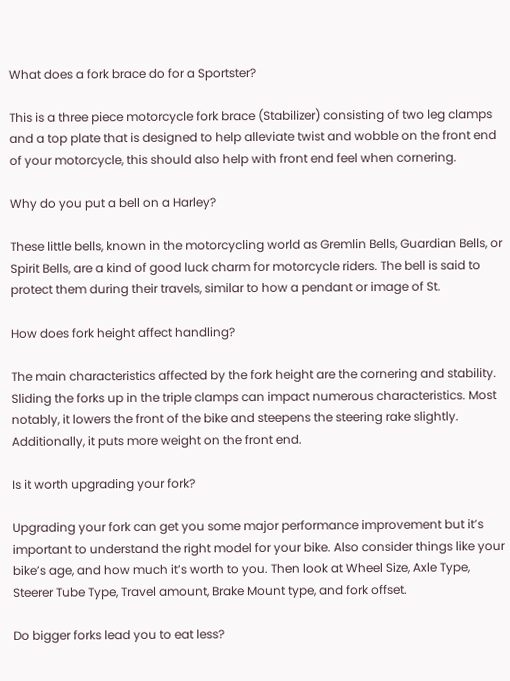What does a fork brace do for a Sportster?

This is a three piece motorcycle fork brace (Stabilizer) consisting of two leg clamps and a top plate that is designed to help alleviate twist and wobble on the front end of your motorcycle, this should also help with front end feel when cornering.

Why do you put a bell on a Harley?

These little bells, known in the motorcycling world as Gremlin Bells, Guardian Bells, or Spirit Bells, are a kind of good luck charm for motorcycle riders. The bell is said to protect them during their travels, similar to how a pendant or image of St.

How does fork height affect handling?

The main characteristics affected by the fork height are the cornering and stability. Sliding the forks up in the triple clamps can impact numerous characteristics. Most notably, it lowers the front of the bike and steepens the steering rake slightly. Additionally, it puts more weight on the front end.

Is it worth upgrading your fork?

Upgrading your fork can get you some major performance improvement but it’s important to understand the right model for your bike. Also consider things like your bike’s age, and how much it’s worth to you. Then look at Wheel Size, Axle Type, Steerer Tube Type, Travel amount, Brake Mount type, and fork offset.

Do bigger forks lead you to eat less?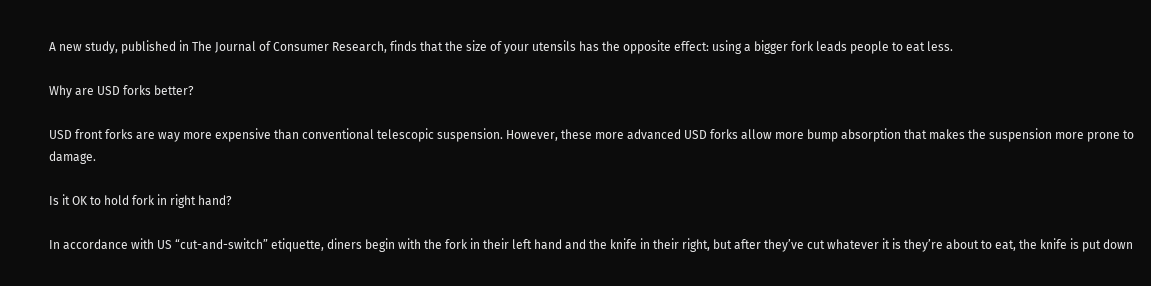A new study, published in The Journal of Consumer Research, finds that the size of your utensils has the opposite effect: using a bigger fork leads people to eat less.

Why are USD forks better?

USD front forks are way more expensive than conventional telescopic suspension. However, these more advanced USD forks allow more bump absorption that makes the suspension more prone to damage.

Is it OK to hold fork in right hand?

In accordance with US “cut-and-switch” etiquette, diners begin with the fork in their left hand and the knife in their right, but after they’ve cut whatever it is they’re about to eat, the knife is put down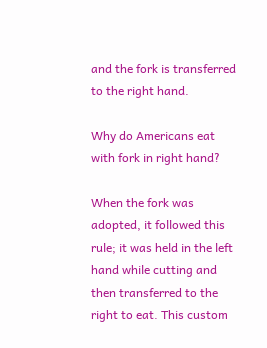and the fork is transferred to the right hand.

Why do Americans eat with fork in right hand?

When the fork was adopted, it followed this rule; it was held in the left hand while cutting and then transferred to the right to eat. This custom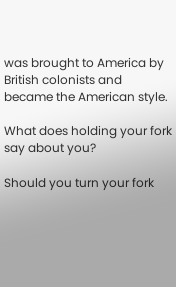was brought to America by British colonists and became the American style.

What does holding your fork say about you?

Should you turn your fork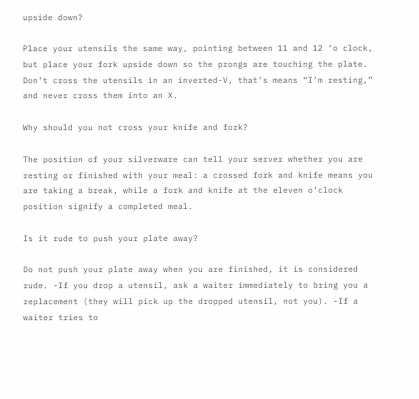upside down?

Place your utensils the same way, pointing between 11 and 12 ‘o clock, but place your fork upside down so the prongs are touching the plate. Don’t cross the utensils in an inverted-V, that’s means “I’m resting,” and never cross them into an X.

Why should you not cross your knife and fork?

The position of your silverware can tell your server whether you are resting or finished with your meal: a crossed fork and knife means you are taking a break, while a fork and knife at the eleven o’clock position signify a completed meal.

Is it rude to push your plate away?

Do not push your plate away when you are finished, it is considered rude. -If you drop a utensil, ask a waiter immediately to bring you a replacement (they will pick up the dropped utensil, not you). -If a waiter tries to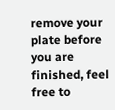remove your plate before you are finished, feel free to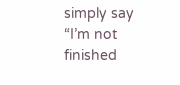simply say “I’m not finished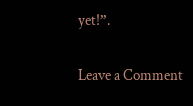yet!”.

Leave a Comment